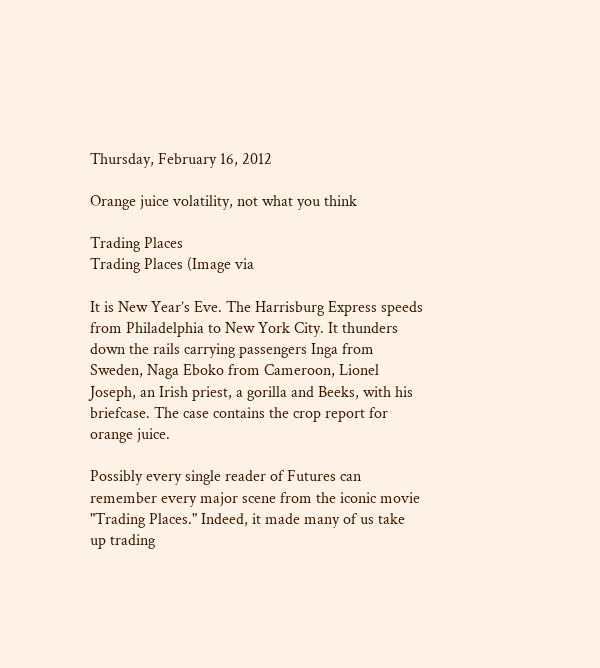Thursday, February 16, 2012

Orange juice volatility, not what you think

Trading Places
Trading Places (Image via

It is New Year’s Eve. The Harrisburg Express speeds from Philadelphia to New York City. It thunders down the rails carrying passengers Inga from Sweden, Naga Eboko from Cameroon, Lionel Joseph, an Irish priest, a gorilla and Beeks, with his briefcase. The case contains the crop report for orange juice.

Possibly every single reader of Futures can remember every major scene from the iconic movie "Trading Places." Indeed, it made many of us take up trading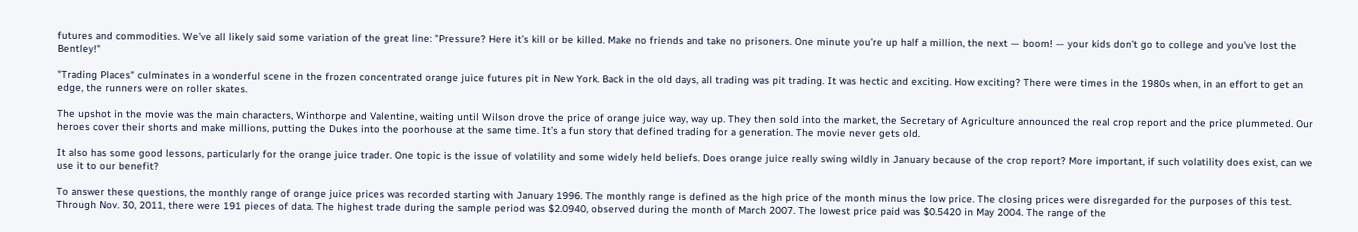futures and commodities. We’ve all likely said some variation of the great line: "Pressure? Here it’s kill or be killed. Make no friends and take no prisoners. One minute you’re up half a million, the next — boom! — your kids don’t go to college and you’ve lost the Bentley!"

"Trading Places" culminates in a wonderful scene in the frozen concentrated orange juice futures pit in New York. Back in the old days, all trading was pit trading. It was hectic and exciting. How exciting? There were times in the 1980s when, in an effort to get an edge, the runners were on roller skates.

The upshot in the movie was the main characters, Winthorpe and Valentine, waiting until Wilson drove the price of orange juice way, way up. They then sold into the market, the Secretary of Agriculture announced the real crop report and the price plummeted. Our heroes cover their shorts and make millions, putting the Dukes into the poorhouse at the same time. It’s a fun story that defined trading for a generation. The movie never gets old.

It also has some good lessons, particularly for the orange juice trader. One topic is the issue of volatility and some widely held beliefs. Does orange juice really swing wildly in January because of the crop report? More important, if such volatility does exist, can we use it to our benefit?

To answer these questions, the monthly range of orange juice prices was recorded starting with January 1996. The monthly range is defined as the high price of the month minus the low price. The closing prices were disregarded for the purposes of this test. Through Nov. 30, 2011, there were 191 pieces of data. The highest trade during the sample period was $2.0940, observed during the month of March 2007. The lowest price paid was $0.5420 in May 2004. The range of the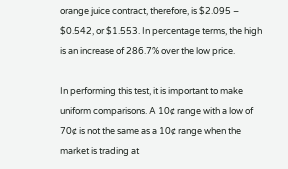orange juice contract, therefore, is $2.095 – $0.542, or $1.553. In percentage terms, the high is an increase of 286.7% over the low price.

In performing this test, it is important to make uniform comparisons. A 10¢ range with a low of 70¢ is not the same as a 10¢ range when the market is trading at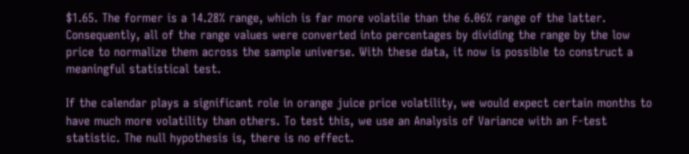$1.65. The former is a 14.28% range, which is far more volatile than the 6.06% range of the latter. Consequently, all of the range values were converted into percentages by dividing the range by the low price to normalize them across the sample universe. With these data, it now is possible to construct a meaningful statistical test.

If the calendar plays a significant role in orange juice price volatility, we would expect certain months to have much more volatility than others. To test this, we use an Analysis of Variance with an F-test statistic. The null hypothesis is, there is no effect.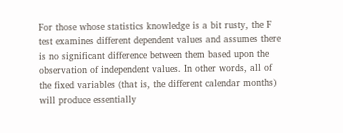For those whose statistics knowledge is a bit rusty, the F test examines different dependent values and assumes there is no significant difference between them based upon the observation of independent values. In other words, all of the fixed variables (that is, the different calendar months) will produce essentially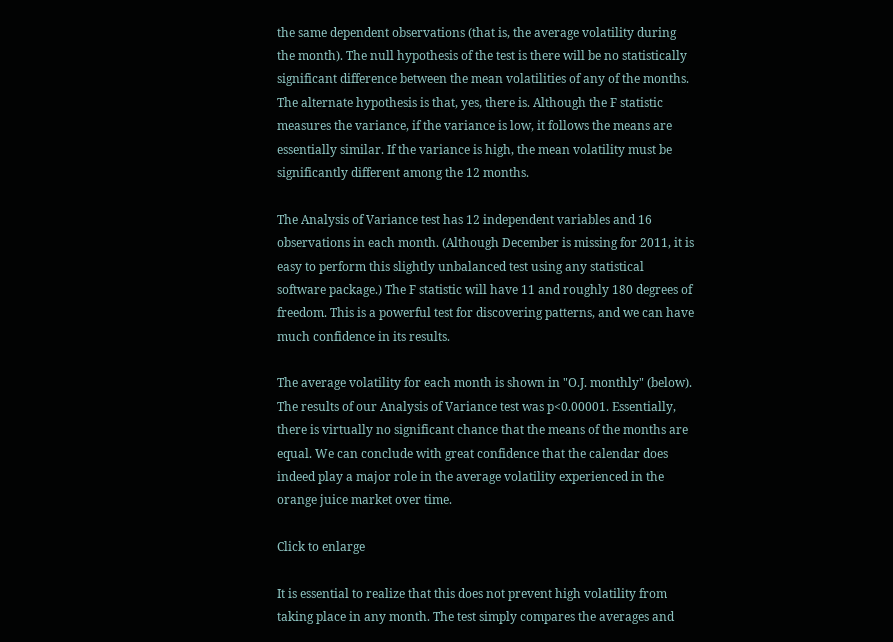the same dependent observations (that is, the average volatility during the month). The null hypothesis of the test is there will be no statistically significant difference between the mean volatilities of any of the months. The alternate hypothesis is that, yes, there is. Although the F statistic measures the variance, if the variance is low, it follows the means are essentially similar. If the variance is high, the mean volatility must be significantly different among the 12 months.

The Analysis of Variance test has 12 independent variables and 16 observations in each month. (Although December is missing for 2011, it is easy to perform this slightly unbalanced test using any statistical software package.) The F statistic will have 11 and roughly 180 degrees of freedom. This is a powerful test for discovering patterns, and we can have much confidence in its results.

The average volatility for each month is shown in "O.J. monthly" (below). The results of our Analysis of Variance test was p<0.00001. Essentially, there is virtually no significant chance that the means of the months are equal. We can conclude with great confidence that the calendar does indeed play a major role in the average volatility experienced in the orange juice market over time.

Click to enlarge

It is essential to realize that this does not prevent high volatility from taking place in any month. The test simply compares the averages and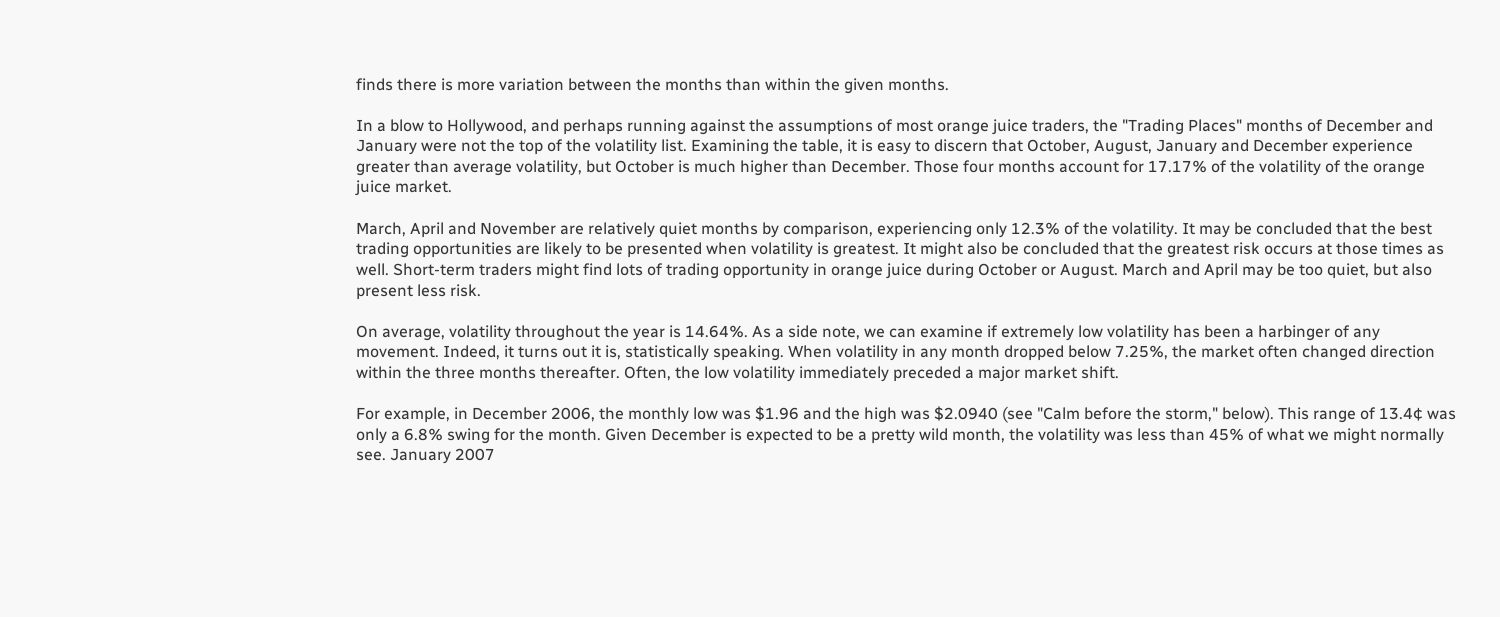finds there is more variation between the months than within the given months.

In a blow to Hollywood, and perhaps running against the assumptions of most orange juice traders, the "Trading Places" months of December and January were not the top of the volatility list. Examining the table, it is easy to discern that October, August, January and December experience greater than average volatility, but October is much higher than December. Those four months account for 17.17% of the volatility of the orange juice market.

March, April and November are relatively quiet months by comparison, experiencing only 12.3% of the volatility. It may be concluded that the best trading opportunities are likely to be presented when volatility is greatest. It might also be concluded that the greatest risk occurs at those times as well. Short-term traders might find lots of trading opportunity in orange juice during October or August. March and April may be too quiet, but also present less risk.

On average, volatility throughout the year is 14.64%. As a side note, we can examine if extremely low volatility has been a harbinger of any movement. Indeed, it turns out it is, statistically speaking. When volatility in any month dropped below 7.25%, the market often changed direction within the three months thereafter. Often, the low volatility immediately preceded a major market shift.

For example, in December 2006, the monthly low was $1.96 and the high was $2.0940 (see "Calm before the storm," below). This range of 13.4¢ was only a 6.8% swing for the month. Given December is expected to be a pretty wild month, the volatility was less than 45% of what we might normally see. January 2007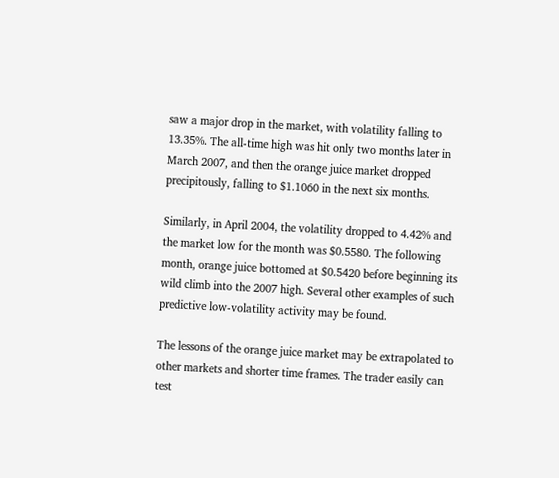saw a major drop in the market, with volatility falling to 13.35%. The all-time high was hit only two months later in March 2007, and then the orange juice market dropped precipitously, falling to $1.1060 in the next six months.

Similarly, in April 2004, the volatility dropped to 4.42% and the market low for the month was $0.5580. The following month, orange juice bottomed at $0.5420 before beginning its wild climb into the 2007 high. Several other examples of such predictive low-volatility activity may be found.

The lessons of the orange juice market may be extrapolated to other markets and shorter time frames. The trader easily can test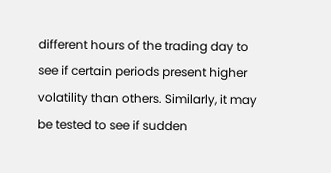different hours of the trading day to see if certain periods present higher volatility than others. Similarly, it may be tested to see if sudden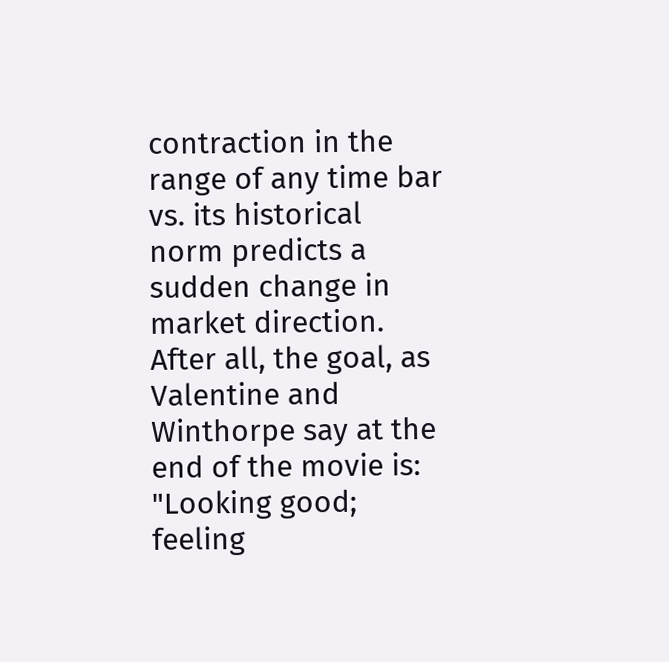contraction in the range of any time bar vs. its historical norm predicts a sudden change in market direction. After all, the goal, as Valentine and Winthorpe say at the end of the movie is: "Looking good; feeling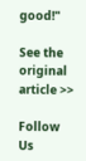good!"

See the original article >>

Follow Us